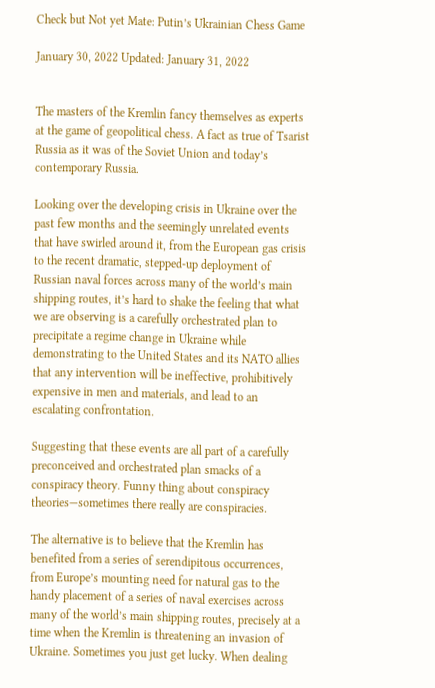Check but Not yet Mate: Putin’s Ukrainian Chess Game

January 30, 2022 Updated: January 31, 2022


The masters of the Kremlin fancy themselves as experts at the game of geopolitical chess. A fact as true of Tsarist Russia as it was of the Soviet Union and today’s contemporary Russia.

Looking over the developing crisis in Ukraine over the past few months and the seemingly unrelated events that have swirled around it, from the European gas crisis to the recent dramatic, stepped-up deployment of Russian naval forces across many of the world’s main shipping routes, it’s hard to shake the feeling that what we are observing is a carefully orchestrated plan to precipitate a regime change in Ukraine while demonstrating to the United States and its NATO allies that any intervention will be ineffective, prohibitively expensive in men and materials, and lead to an escalating confrontation.

Suggesting that these events are all part of a carefully preconceived and orchestrated plan smacks of a conspiracy theory. Funny thing about conspiracy theories—sometimes there really are conspiracies.

The alternative is to believe that the Kremlin has benefited from a series of serendipitous occurrences, from Europe’s mounting need for natural gas to the handy placement of a series of naval exercises across many of the world’s main shipping routes, precisely at a time when the Kremlin is threatening an invasion of Ukraine. Sometimes you just get lucky. When dealing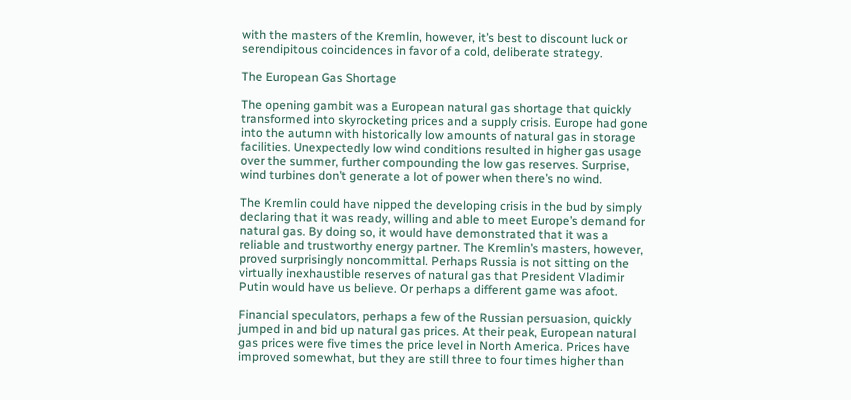with the masters of the Kremlin, however, it’s best to discount luck or serendipitous coincidences in favor of a cold, deliberate strategy.

The European Gas Shortage

The opening gambit was a European natural gas shortage that quickly transformed into skyrocketing prices and a supply crisis. Europe had gone into the autumn with historically low amounts of natural gas in storage facilities. Unexpectedly low wind conditions resulted in higher gas usage over the summer, further compounding the low gas reserves. Surprise, wind turbines don’t generate a lot of power when there’s no wind.

The Kremlin could have nipped the developing crisis in the bud by simply declaring that it was ready, willing and able to meet Europe’s demand for natural gas. By doing so, it would have demonstrated that it was a reliable and trustworthy energy partner. The Kremlin’s masters, however, proved surprisingly noncommittal. Perhaps Russia is not sitting on the virtually inexhaustible reserves of natural gas that President Vladimir Putin would have us believe. Or perhaps a different game was afoot.

Financial speculators, perhaps a few of the Russian persuasion, quickly jumped in and bid up natural gas prices. At their peak, European natural gas prices were five times the price level in North America. Prices have improved somewhat, but they are still three to four times higher than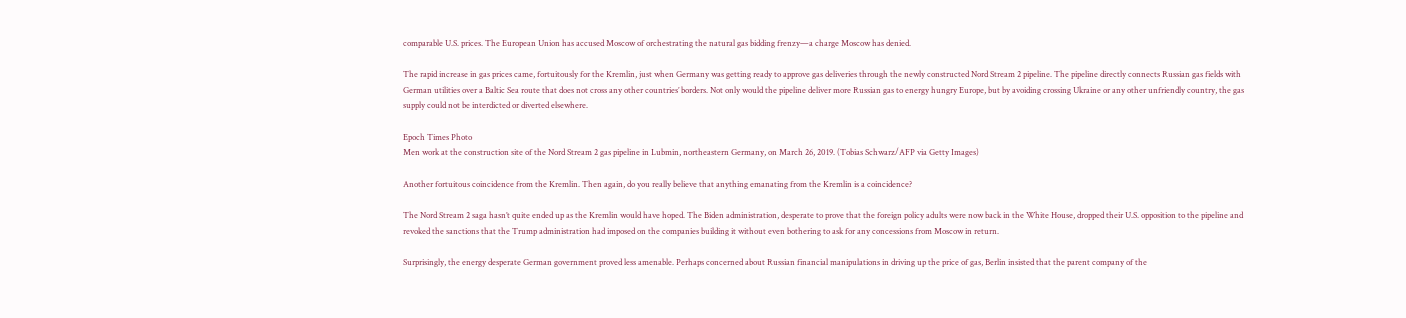comparable U.S. prices. The European Union has accused Moscow of orchestrating the natural gas bidding frenzy—a charge Moscow has denied.

The rapid increase in gas prices came, fortuitously for the Kremlin, just when Germany was getting ready to approve gas deliveries through the newly constructed Nord Stream 2 pipeline. The pipeline directly connects Russian gas fields with German utilities over a Baltic Sea route that does not cross any other countries’ borders. Not only would the pipeline deliver more Russian gas to energy hungry Europe, but by avoiding crossing Ukraine or any other unfriendly country, the gas supply could not be interdicted or diverted elsewhere.

Epoch Times Photo
Men work at the construction site of the Nord Stream 2 gas pipeline in Lubmin, northeastern Germany, on March 26, 2019. (Tobias Schwarz/AFP via Getty Images)

Another fortuitous coincidence from the Kremlin. Then again, do you really believe that anything emanating from the Kremlin is a coincidence?

The Nord Stream 2 saga hasn’t quite ended up as the Kremlin would have hoped. The Biden administration, desperate to prove that the foreign policy adults were now back in the White House, dropped their U.S. opposition to the pipeline and revoked the sanctions that the Trump administration had imposed on the companies building it without even bothering to ask for any concessions from Moscow in return.

Surprisingly, the energy desperate German government proved less amenable. Perhaps concerned about Russian financial manipulations in driving up the price of gas, Berlin insisted that the parent company of the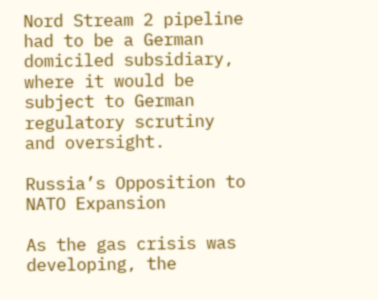Nord Stream 2 pipeline had to be a German domiciled subsidiary, where it would be subject to German regulatory scrutiny and oversight.

Russia’s Opposition to NATO Expansion

As the gas crisis was developing, the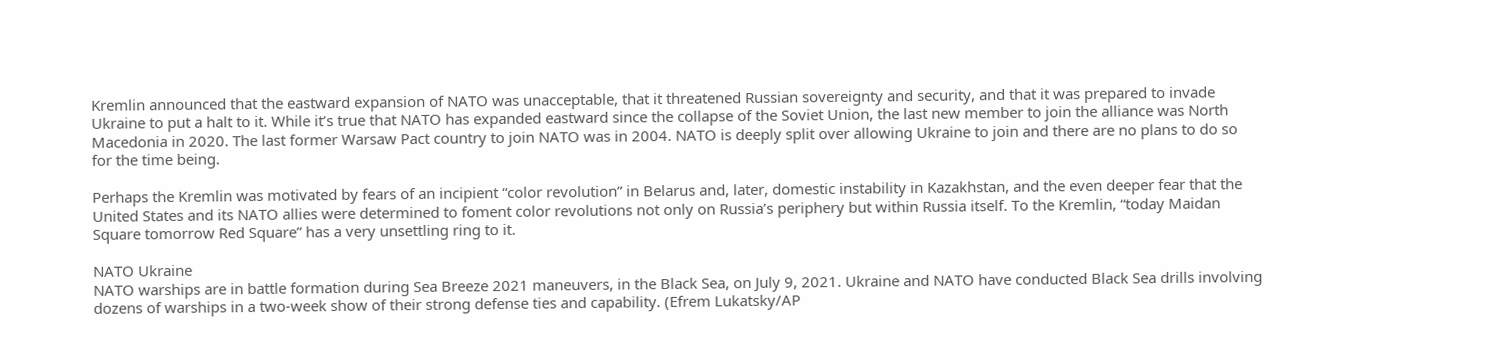Kremlin announced that the eastward expansion of NATO was unacceptable, that it threatened Russian sovereignty and security, and that it was prepared to invade Ukraine to put a halt to it. While it’s true that NATO has expanded eastward since the collapse of the Soviet Union, the last new member to join the alliance was North Macedonia in 2020. The last former Warsaw Pact country to join NATO was in 2004. NATO is deeply split over allowing Ukraine to join and there are no plans to do so for the time being.

Perhaps the Kremlin was motivated by fears of an incipient “color revolution” in Belarus and, later, domestic instability in Kazakhstan, and the even deeper fear that the United States and its NATO allies were determined to foment color revolutions not only on Russia’s periphery but within Russia itself. To the Kremlin, “today Maidan Square tomorrow Red Square” has a very unsettling ring to it.

NATO Ukraine
NATO warships are in battle formation during Sea Breeze 2021 maneuvers, in the Black Sea, on July 9, 2021. Ukraine and NATO have conducted Black Sea drills involving dozens of warships in a two-week show of their strong defense ties and capability. (Efrem Lukatsky/AP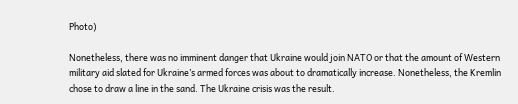Photo)

Nonetheless, there was no imminent danger that Ukraine would join NATO or that the amount of Western military aid slated for Ukraine’s armed forces was about to dramatically increase. Nonetheless, the Kremlin chose to draw a line in the sand. The Ukraine crisis was the result.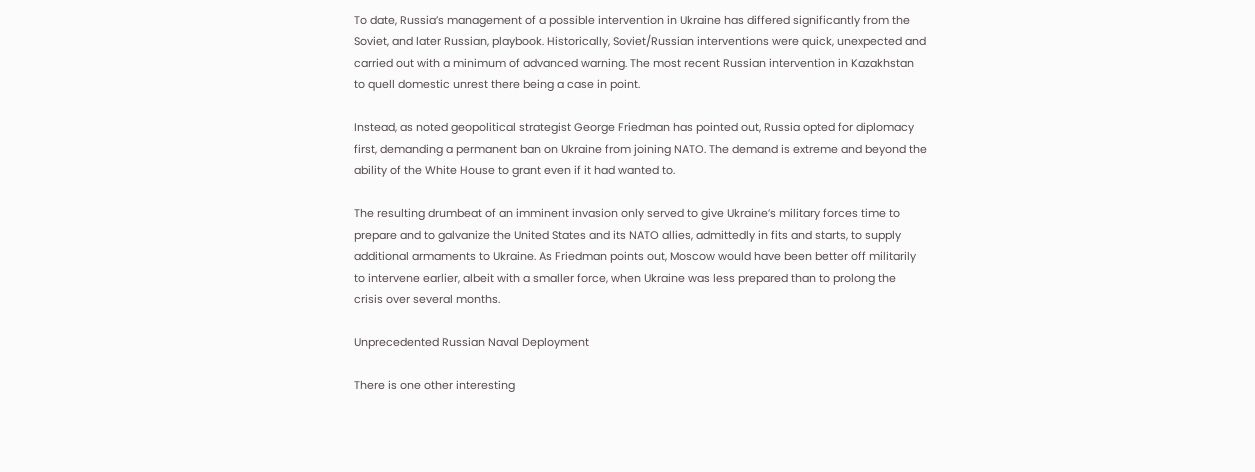To date, Russia’s management of a possible intervention in Ukraine has differed significantly from the Soviet, and later Russian, playbook. Historically, Soviet/Russian interventions were quick, unexpected and carried out with a minimum of advanced warning. The most recent Russian intervention in Kazakhstan to quell domestic unrest there being a case in point.

Instead, as noted geopolitical strategist George Friedman has pointed out, Russia opted for diplomacy first, demanding a permanent ban on Ukraine from joining NATO. The demand is extreme and beyond the ability of the White House to grant even if it had wanted to.

The resulting drumbeat of an imminent invasion only served to give Ukraine’s military forces time to prepare and to galvanize the United States and its NATO allies, admittedly in fits and starts, to supply additional armaments to Ukraine. As Friedman points out, Moscow would have been better off militarily to intervene earlier, albeit with a smaller force, when Ukraine was less prepared than to prolong the crisis over several months.

Unprecedented Russian Naval Deployment

There is one other interesting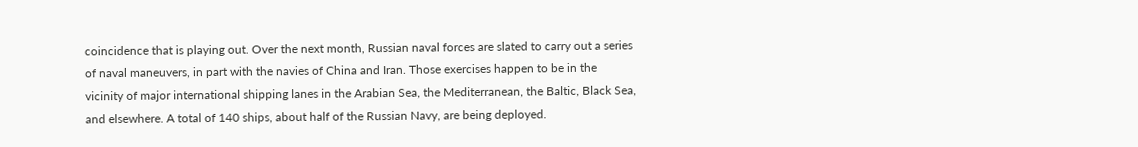coincidence that is playing out. Over the next month, Russian naval forces are slated to carry out a series of naval maneuvers, in part with the navies of China and Iran. Those exercises happen to be in the vicinity of major international shipping lanes in the Arabian Sea, the Mediterranean, the Baltic, Black Sea, and elsewhere. A total of 140 ships, about half of the Russian Navy, are being deployed.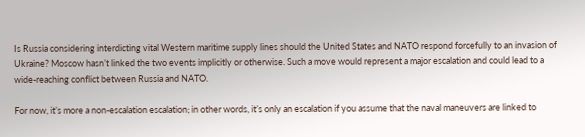Is Russia considering interdicting vital Western maritime supply lines should the United States and NATO respond forcefully to an invasion of Ukraine? Moscow hasn’t linked the two events implicitly or otherwise. Such a move would represent a major escalation and could lead to a wide-reaching conflict between Russia and NATO.

For now, it’s more a non-escalation escalation; in other words, it’s only an escalation if you assume that the naval maneuvers are linked to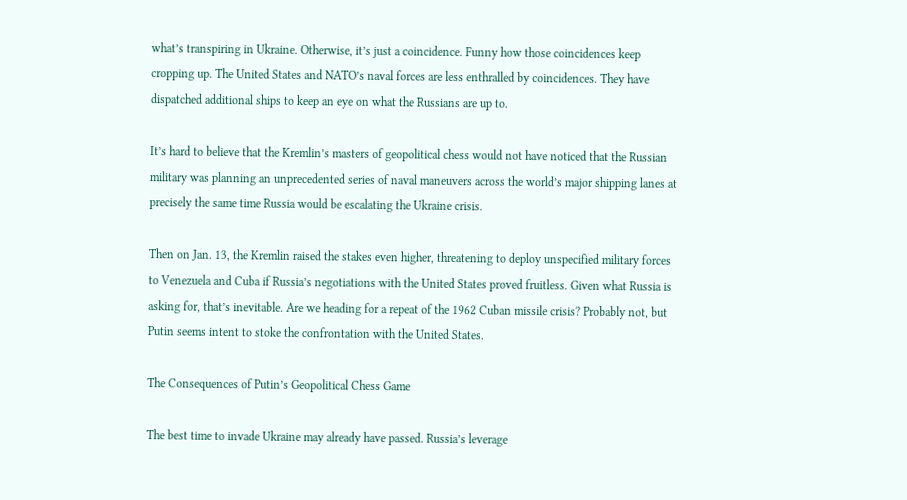what’s transpiring in Ukraine. Otherwise, it’s just a coincidence. Funny how those coincidences keep cropping up. The United States and NATO’s naval forces are less enthralled by coincidences. They have dispatched additional ships to keep an eye on what the Russians are up to.

It’s hard to believe that the Kremlin’s masters of geopolitical chess would not have noticed that the Russian military was planning an unprecedented series of naval maneuvers across the world’s major shipping lanes at precisely the same time Russia would be escalating the Ukraine crisis.

Then on Jan. 13, the Kremlin raised the stakes even higher, threatening to deploy unspecified military forces to Venezuela and Cuba if Russia’s negotiations with the United States proved fruitless. Given what Russia is asking for, that’s inevitable. Are we heading for a repeat of the 1962 Cuban missile crisis? Probably not, but Putin seems intent to stoke the confrontation with the United States.

The Consequences of Putin’s Geopolitical Chess Game

The best time to invade Ukraine may already have passed. Russia’s leverage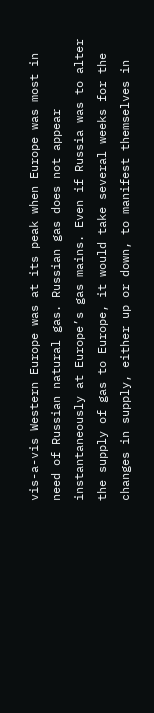vis-a-vis Western Europe was at its peak when Europe was most in need of Russian natural gas. Russian gas does not appear instantaneously at Europe’s gas mains. Even if Russia was to alter the supply of gas to Europe, it would take several weeks for the changes in supply, either up or down, to manifest themselves in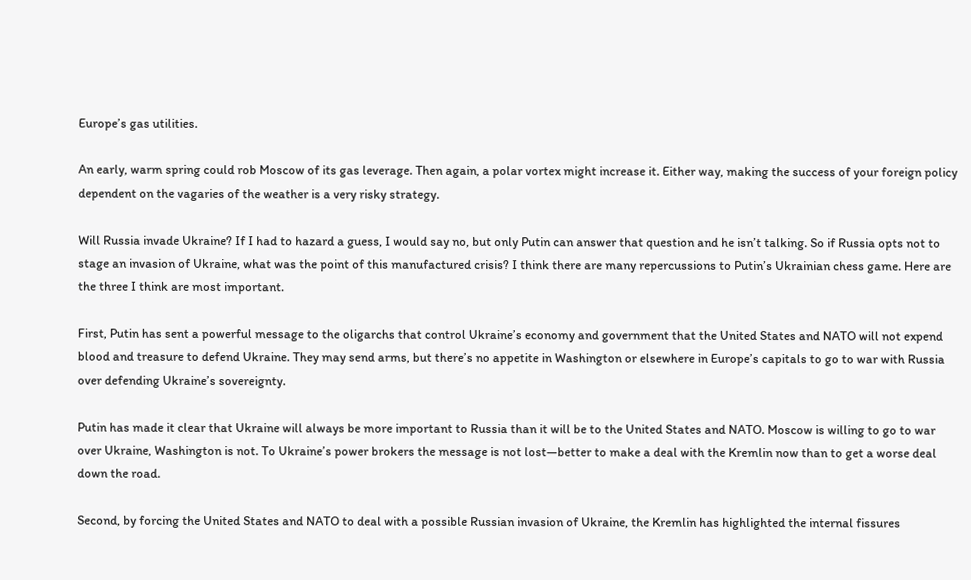Europe’s gas utilities.

An early, warm spring could rob Moscow of its gas leverage. Then again, a polar vortex might increase it. Either way, making the success of your foreign policy dependent on the vagaries of the weather is a very risky strategy.

Will Russia invade Ukraine? If I had to hazard a guess, I would say no, but only Putin can answer that question and he isn’t talking. So if Russia opts not to stage an invasion of Ukraine, what was the point of this manufactured crisis? I think there are many repercussions to Putin’s Ukrainian chess game. Here are the three I think are most important.

First, Putin has sent a powerful message to the oligarchs that control Ukraine’s economy and government that the United States and NATO will not expend blood and treasure to defend Ukraine. They may send arms, but there’s no appetite in Washington or elsewhere in Europe’s capitals to go to war with Russia over defending Ukraine’s sovereignty.

Putin has made it clear that Ukraine will always be more important to Russia than it will be to the United States and NATO. Moscow is willing to go to war over Ukraine, Washington is not. To Ukraine’s power brokers the message is not lost—better to make a deal with the Kremlin now than to get a worse deal down the road.

Second, by forcing the United States and NATO to deal with a possible Russian invasion of Ukraine, the Kremlin has highlighted the internal fissures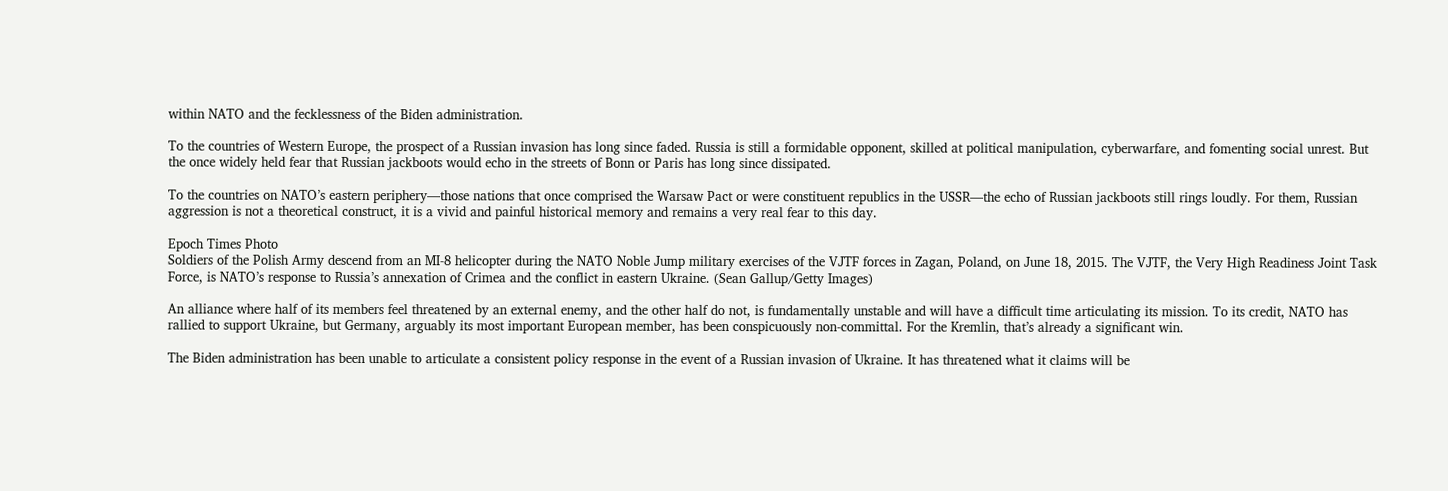within NATO and the fecklessness of the Biden administration.

To the countries of Western Europe, the prospect of a Russian invasion has long since faded. Russia is still a formidable opponent, skilled at political manipulation, cyberwarfare, and fomenting social unrest. But the once widely held fear that Russian jackboots would echo in the streets of Bonn or Paris has long since dissipated.

To the countries on NATO’s eastern periphery—those nations that once comprised the Warsaw Pact or were constituent republics in the USSR—the echo of Russian jackboots still rings loudly. For them, Russian aggression is not a theoretical construct, it is a vivid and painful historical memory and remains a very real fear to this day.

Epoch Times Photo
Soldiers of the Polish Army descend from an MI-8 helicopter during the NATO Noble Jump military exercises of the VJTF forces in Zagan, Poland, on June 18, 2015. The VJTF, the Very High Readiness Joint Task Force, is NATO’s response to Russia’s annexation of Crimea and the conflict in eastern Ukraine. (Sean Gallup/Getty Images)

An alliance where half of its members feel threatened by an external enemy, and the other half do not, is fundamentally unstable and will have a difficult time articulating its mission. To its credit, NATO has rallied to support Ukraine, but Germany, arguably its most important European member, has been conspicuously non-committal. For the Kremlin, that’s already a significant win.

The Biden administration has been unable to articulate a consistent policy response in the event of a Russian invasion of Ukraine. It has threatened what it claims will be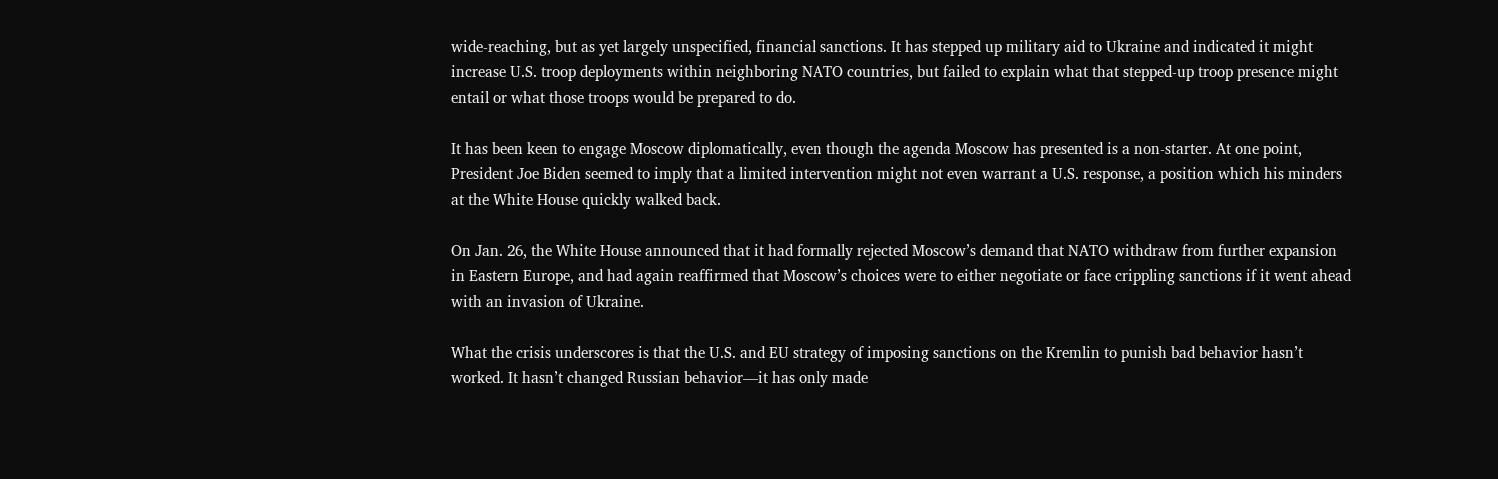wide-reaching, but as yet largely unspecified, financial sanctions. It has stepped up military aid to Ukraine and indicated it might increase U.S. troop deployments within neighboring NATO countries, but failed to explain what that stepped-up troop presence might entail or what those troops would be prepared to do.

It has been keen to engage Moscow diplomatically, even though the agenda Moscow has presented is a non-starter. At one point, President Joe Biden seemed to imply that a limited intervention might not even warrant a U.S. response, a position which his minders at the White House quickly walked back.

On Jan. 26, the White House announced that it had formally rejected Moscow’s demand that NATO withdraw from further expansion in Eastern Europe, and had again reaffirmed that Moscow’s choices were to either negotiate or face crippling sanctions if it went ahead with an invasion of Ukraine.

What the crisis underscores is that the U.S. and EU strategy of imposing sanctions on the Kremlin to punish bad behavior hasn’t worked. It hasn’t changed Russian behavior—it has only made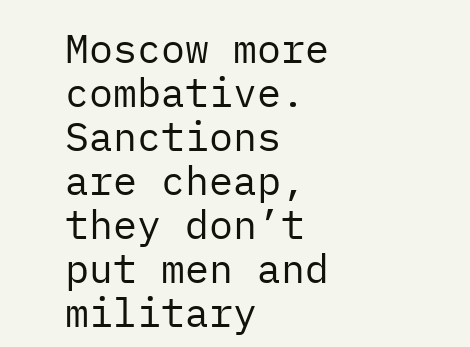Moscow more combative. Sanctions are cheap, they don’t put men and military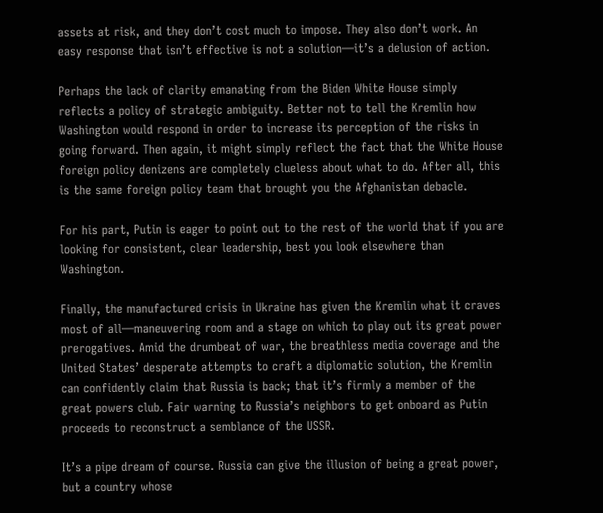assets at risk, and they don’t cost much to impose. They also don’t work. An easy response that isn’t effective is not a solution—it’s a delusion of action.

Perhaps the lack of clarity emanating from the Biden White House simply reflects a policy of strategic ambiguity. Better not to tell the Kremlin how Washington would respond in order to increase its perception of the risks in going forward. Then again, it might simply reflect the fact that the White House foreign policy denizens are completely clueless about what to do. After all, this is the same foreign policy team that brought you the Afghanistan debacle.

For his part, Putin is eager to point out to the rest of the world that if you are looking for consistent, clear leadership, best you look elsewhere than Washington.

Finally, the manufactured crisis in Ukraine has given the Kremlin what it craves most of all—maneuvering room and a stage on which to play out its great power prerogatives. Amid the drumbeat of war, the breathless media coverage and the United States’ desperate attempts to craft a diplomatic solution, the Kremlin can confidently claim that Russia is back; that it’s firmly a member of the great powers club. Fair warning to Russia’s neighbors to get onboard as Putin proceeds to reconstruct a semblance of the USSR.

It’s a pipe dream of course. Russia can give the illusion of being a great power, but a country whose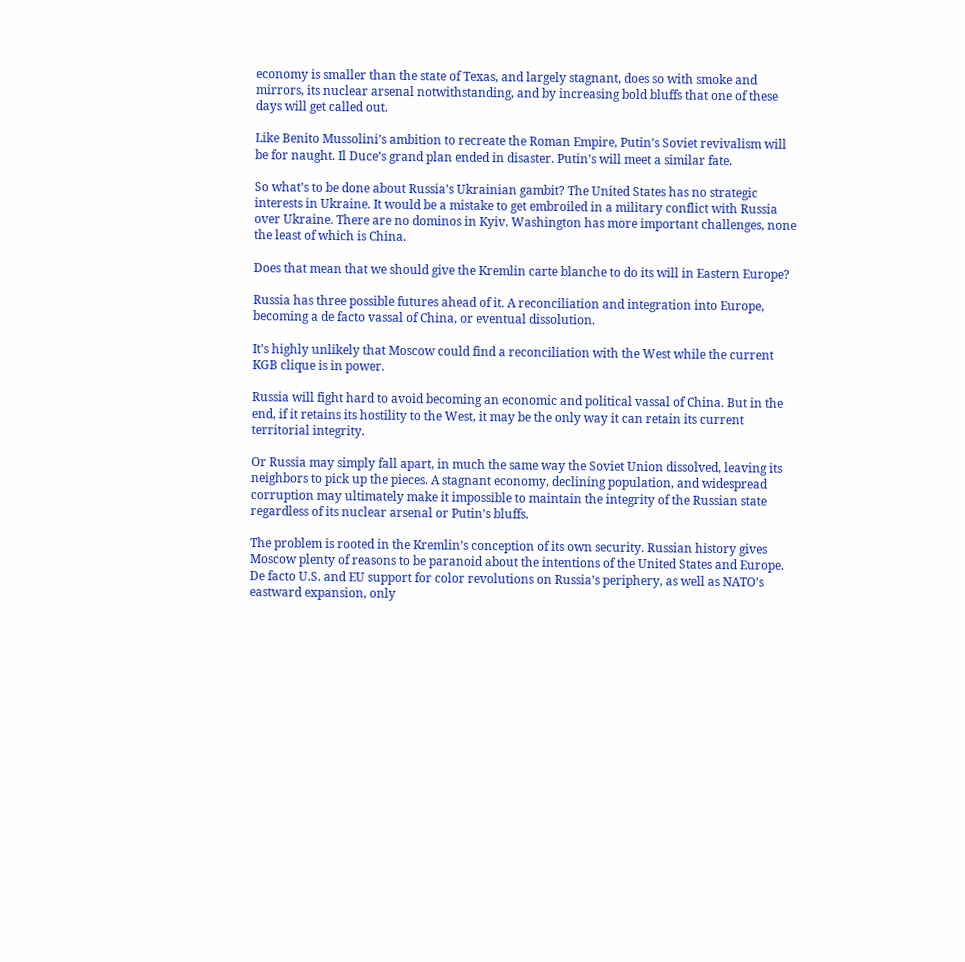economy is smaller than the state of Texas, and largely stagnant, does so with smoke and mirrors, its nuclear arsenal notwithstanding, and by increasing bold bluffs that one of these days will get called out.

Like Benito Mussolini’s ambition to recreate the Roman Empire, Putin’s Soviet revivalism will be for naught. Il Duce’s grand plan ended in disaster. Putin’s will meet a similar fate.

So what’s to be done about Russia’s Ukrainian gambit? The United States has no strategic interests in Ukraine. It would be a mistake to get embroiled in a military conflict with Russia over Ukraine. There are no dominos in Kyiv. Washington has more important challenges, none the least of which is China.

Does that mean that we should give the Kremlin carte blanche to do its will in Eastern Europe?

Russia has three possible futures ahead of it. A reconciliation and integration into Europe, becoming a de facto vassal of China, or eventual dissolution.

It’s highly unlikely that Moscow could find a reconciliation with the West while the current KGB clique is in power.

Russia will fight hard to avoid becoming an economic and political vassal of China. But in the end, if it retains its hostility to the West, it may be the only way it can retain its current territorial integrity.

Or Russia may simply fall apart, in much the same way the Soviet Union dissolved, leaving its neighbors to pick up the pieces. A stagnant economy, declining population, and widespread corruption may ultimately make it impossible to maintain the integrity of the Russian state regardless of its nuclear arsenal or Putin’s bluffs.

The problem is rooted in the Kremlin’s conception of its own security. Russian history gives Moscow plenty of reasons to be paranoid about the intentions of the United States and Europe. De facto U.S. and EU support for color revolutions on Russia’s periphery, as well as NATO’s eastward expansion, only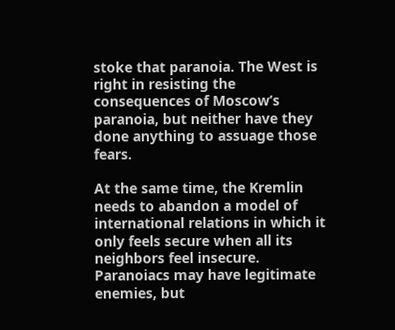stoke that paranoia. The West is right in resisting the consequences of Moscow’s paranoia, but neither have they done anything to assuage those fears.

At the same time, the Kremlin needs to abandon a model of international relations in which it only feels secure when all its neighbors feel insecure. Paranoiacs may have legitimate enemies, but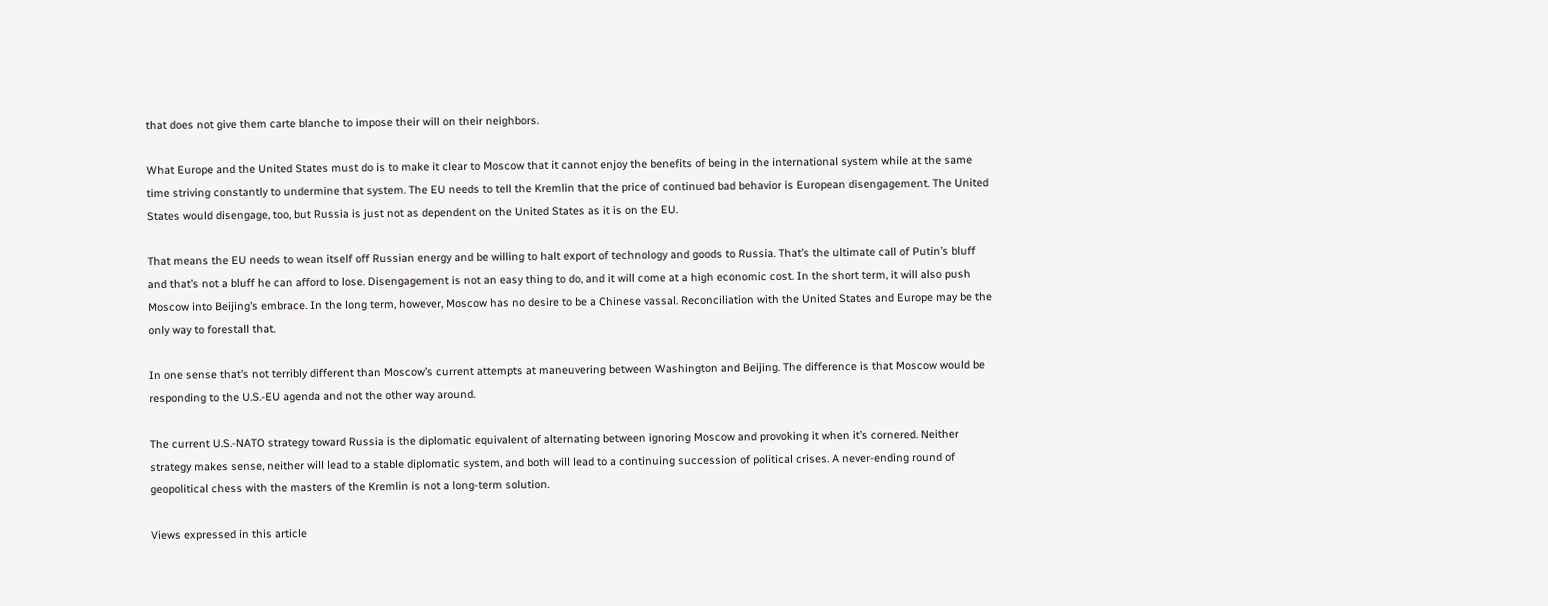that does not give them carte blanche to impose their will on their neighbors.

What Europe and the United States must do is to make it clear to Moscow that it cannot enjoy the benefits of being in the international system while at the same time striving constantly to undermine that system. The EU needs to tell the Kremlin that the price of continued bad behavior is European disengagement. The United States would disengage, too, but Russia is just not as dependent on the United States as it is on the EU.

That means the EU needs to wean itself off Russian energy and be willing to halt export of technology and goods to Russia. That’s the ultimate call of Putin’s bluff and that’s not a bluff he can afford to lose. Disengagement is not an easy thing to do, and it will come at a high economic cost. In the short term, it will also push Moscow into Beijing’s embrace. In the long term, however, Moscow has no desire to be a Chinese vassal. Reconciliation with the United States and Europe may be the only way to forestall that.

In one sense that’s not terribly different than Moscow’s current attempts at maneuvering between Washington and Beijing. The difference is that Moscow would be responding to the U.S.-EU agenda and not the other way around.

The current U.S.-NATO strategy toward Russia is the diplomatic equivalent of alternating between ignoring Moscow and provoking it when it’s cornered. Neither strategy makes sense, neither will lead to a stable diplomatic system, and both will lead to a continuing succession of political crises. A never-ending round of geopolitical chess with the masters of the Kremlin is not a long-term solution.

Views expressed in this article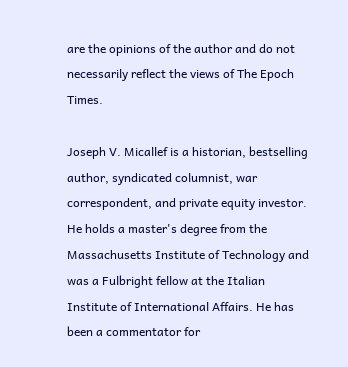are the opinions of the author and do not necessarily reflect the views of The Epoch Times.

Joseph V. Micallef is a historian, bestselling author, syndicated columnist, war correspondent, and private equity investor. He holds a master's degree from the Massachusetts Institute of Technology and was a Fulbright fellow at the Italian Institute of International Affairs. He has been a commentator for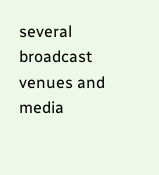several broadcast venues and media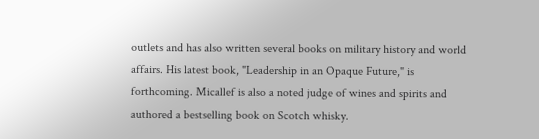outlets and has also written several books on military history and world affairs. His latest book, "Leadership in an Opaque Future," is forthcoming. Micallef is also a noted judge of wines and spirits and authored a bestselling book on Scotch whisky.